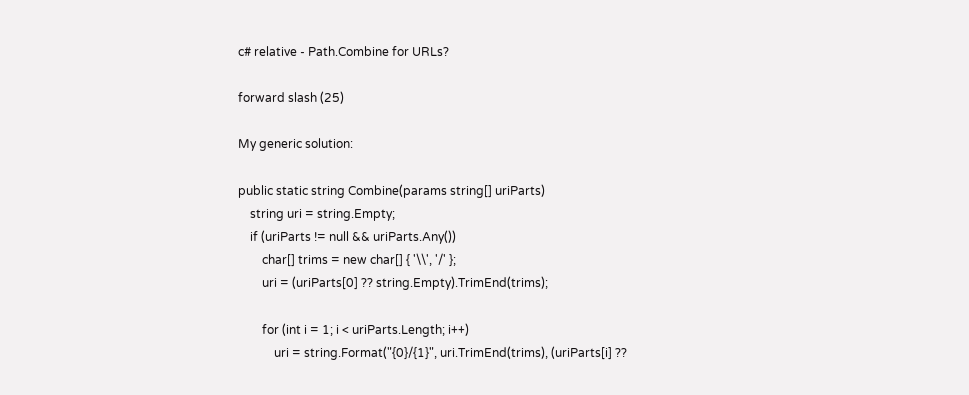c# relative - Path.Combine for URLs?

forward slash (25)

My generic solution:

public static string Combine(params string[] uriParts)
    string uri = string.Empty;
    if (uriParts != null && uriParts.Any())
        char[] trims = new char[] { '\\', '/' };
        uri = (uriParts[0] ?? string.Empty).TrimEnd(trims);

        for (int i = 1; i < uriParts.Length; i++)
            uri = string.Format("{0}/{1}", uri.TrimEnd(trims), (uriParts[i] ??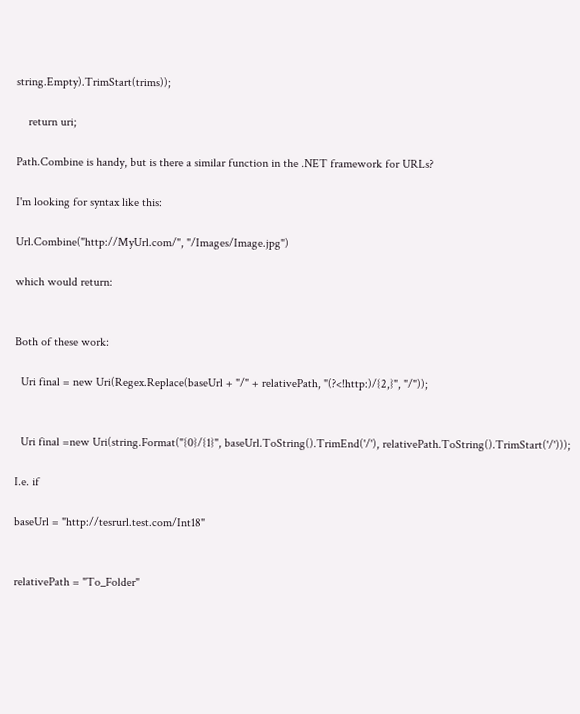string.Empty).TrimStart(trims));

    return uri;

Path.Combine is handy, but is there a similar function in the .NET framework for URLs?

I'm looking for syntax like this:

Url.Combine("http://MyUrl.com/", "/Images/Image.jpg")

which would return:


Both of these work:

  Uri final = new Uri(Regex.Replace(baseUrl + "/" + relativePath, "(?<!http:)/{2,}", "/"));


  Uri final =new Uri(string.Format("{0}/{1}", baseUrl.ToString().TrimEnd('/'), relativePath.ToString().TrimStart('/')));

I.e. if

baseUrl = "http://tesrurl.test.com/Int18"


relativePath = "To_Folder"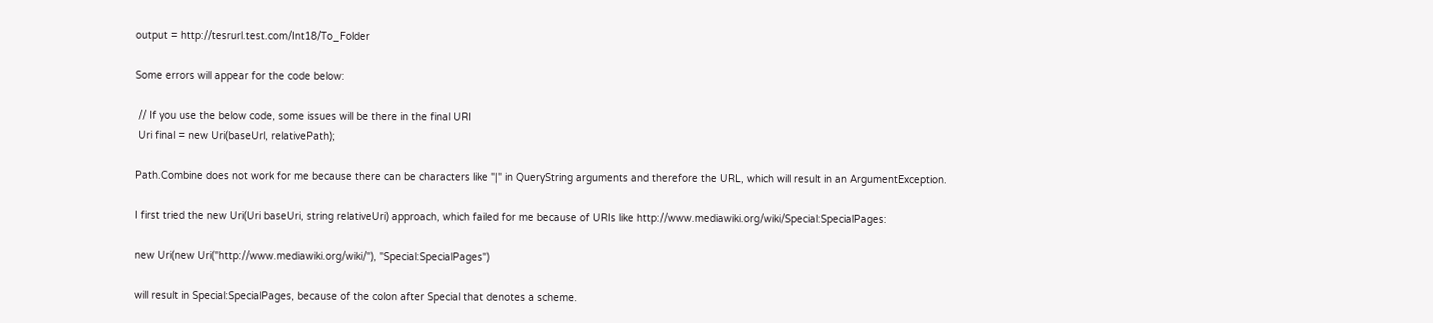output = http://tesrurl.test.com/Int18/To_Folder

Some errors will appear for the code below:

 // If you use the below code, some issues will be there in the final URI
 Uri final = new Uri(baseUrl, relativePath);

Path.Combine does not work for me because there can be characters like "|" in QueryString arguments and therefore the URL, which will result in an ArgumentException.

I first tried the new Uri(Uri baseUri, string relativeUri) approach, which failed for me because of URIs like http://www.mediawiki.org/wiki/Special:SpecialPages:

new Uri(new Uri("http://www.mediawiki.org/wiki/"), "Special:SpecialPages")

will result in Special:SpecialPages, because of the colon after Special that denotes a scheme.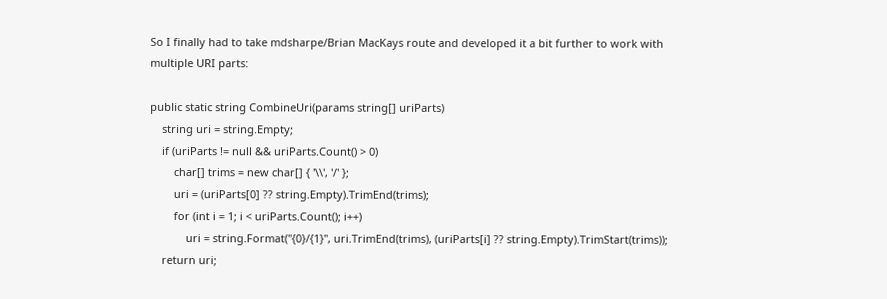So I finally had to take mdsharpe/Brian MacKays route and developed it a bit further to work with multiple URI parts:

public static string CombineUri(params string[] uriParts)
    string uri = string.Empty;
    if (uriParts != null && uriParts.Count() > 0)
        char[] trims = new char[] { '\\', '/' };
        uri = (uriParts[0] ?? string.Empty).TrimEnd(trims);
        for (int i = 1; i < uriParts.Count(); i++)
            uri = string.Format("{0}/{1}", uri.TrimEnd(trims), (uriParts[i] ?? string.Empty).TrimStart(trims));
    return uri;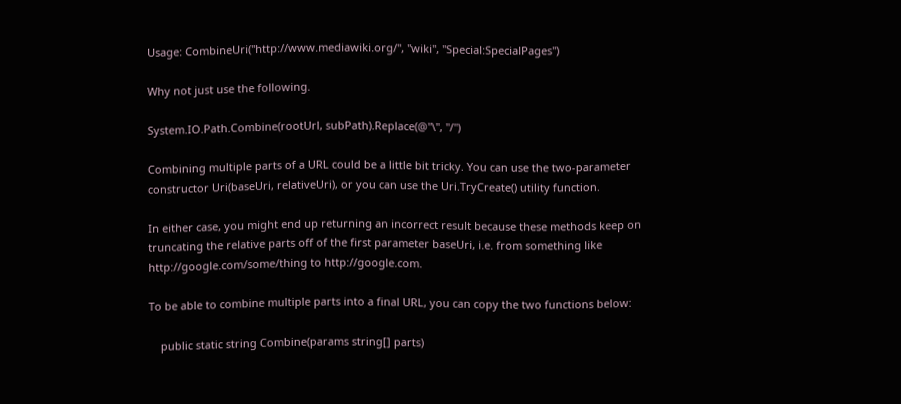Usage: CombineUri("http://www.mediawiki.org/", "wiki", "Special:SpecialPages")

Why not just use the following.

System.IO.Path.Combine(rootUrl, subPath).Replace(@"\", "/")

Combining multiple parts of a URL could be a little bit tricky. You can use the two-parameter constructor Uri(baseUri, relativeUri), or you can use the Uri.TryCreate() utility function.

In either case, you might end up returning an incorrect result because these methods keep on truncating the relative parts off of the first parameter baseUri, i.e. from something like http://google.com/some/thing to http://google.com.

To be able to combine multiple parts into a final URL, you can copy the two functions below:

    public static string Combine(params string[] parts)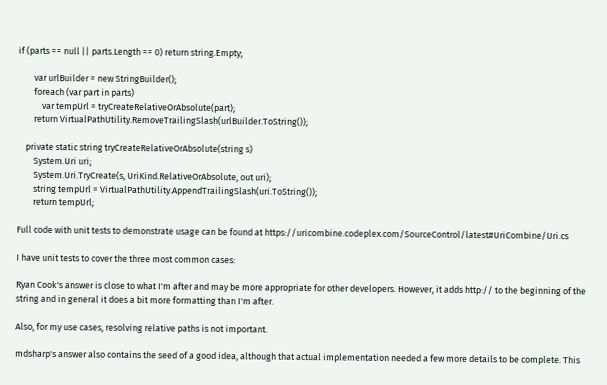if (parts == null || parts.Length == 0) return string.Empty;

        var urlBuilder = new StringBuilder();
        foreach (var part in parts)
            var tempUrl = tryCreateRelativeOrAbsolute(part);
        return VirtualPathUtility.RemoveTrailingSlash(urlBuilder.ToString());

    private static string tryCreateRelativeOrAbsolute(string s)
        System.Uri uri;
        System.Uri.TryCreate(s, UriKind.RelativeOrAbsolute, out uri);
        string tempUrl = VirtualPathUtility.AppendTrailingSlash(uri.ToString());
        return tempUrl;

Full code with unit tests to demonstrate usage can be found at https://uricombine.codeplex.com/SourceControl/latest#UriCombine/Uri.cs

I have unit tests to cover the three most common cases:

Ryan Cook's answer is close to what I'm after and may be more appropriate for other developers. However, it adds http:// to the beginning of the string and in general it does a bit more formatting than I'm after.

Also, for my use cases, resolving relative paths is not important.

mdsharp's answer also contains the seed of a good idea, although that actual implementation needed a few more details to be complete. This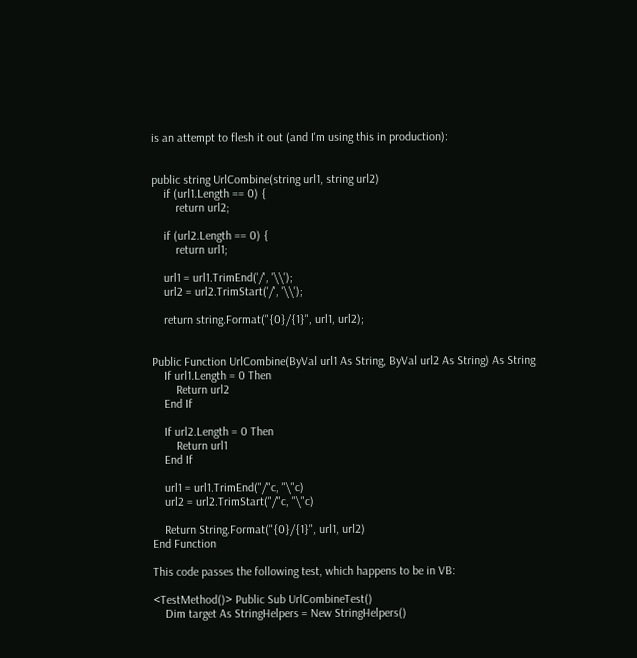is an attempt to flesh it out (and I'm using this in production):


public string UrlCombine(string url1, string url2)
    if (url1.Length == 0) {
        return url2;

    if (url2.Length == 0) {
        return url1;

    url1 = url1.TrimEnd('/', '\\');
    url2 = url2.TrimStart('/', '\\');

    return string.Format("{0}/{1}", url1, url2);


Public Function UrlCombine(ByVal url1 As String, ByVal url2 As String) As String
    If url1.Length = 0 Then
        Return url2
    End If

    If url2.Length = 0 Then
        Return url1
    End If

    url1 = url1.TrimEnd("/"c, "\"c)
    url2 = url2.TrimStart("/"c, "\"c)

    Return String.Format("{0}/{1}", url1, url2)
End Function

This code passes the following test, which happens to be in VB:

<TestMethod()> Public Sub UrlCombineTest()
    Dim target As StringHelpers = New StringHelpers()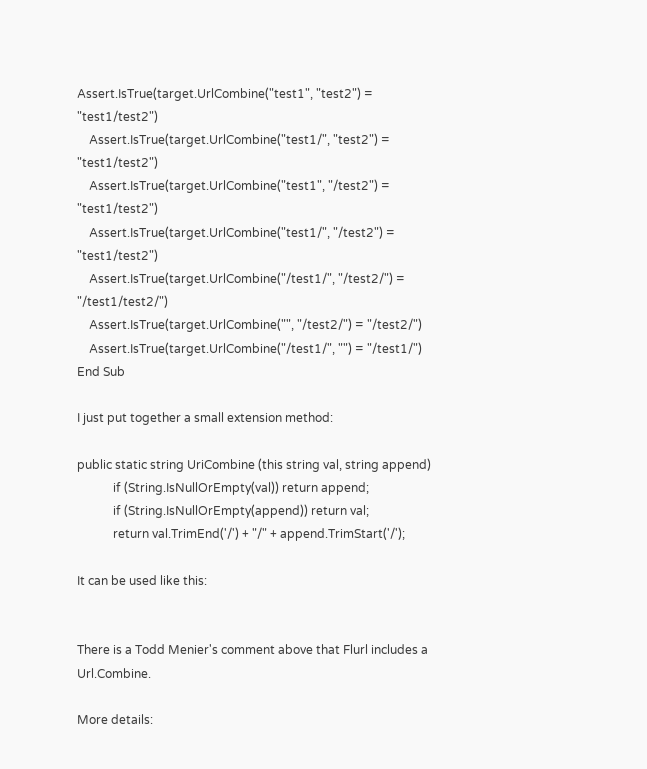Assert.IsTrue(target.UrlCombine("test1", "test2") = "test1/test2")
    Assert.IsTrue(target.UrlCombine("test1/", "test2") = "test1/test2")
    Assert.IsTrue(target.UrlCombine("test1", "/test2") = "test1/test2")
    Assert.IsTrue(target.UrlCombine("test1/", "/test2") = "test1/test2")
    Assert.IsTrue(target.UrlCombine("/test1/", "/test2/") = "/test1/test2/")
    Assert.IsTrue(target.UrlCombine("", "/test2/") = "/test2/")
    Assert.IsTrue(target.UrlCombine("/test1/", "") = "/test1/")
End Sub

I just put together a small extension method:

public static string UriCombine (this string val, string append)
            if (String.IsNullOrEmpty(val)) return append;
            if (String.IsNullOrEmpty(append)) return val;
            return val.TrimEnd('/') + "/" + append.TrimStart('/');

It can be used like this:


There is a Todd Menier's comment above that Flurl includes a Url.Combine.

More details: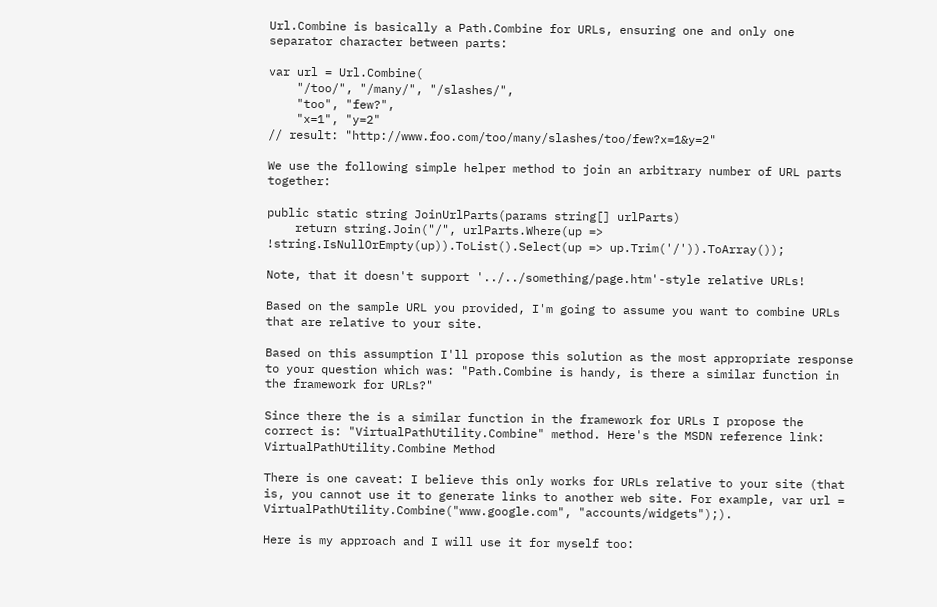Url.Combine is basically a Path.Combine for URLs, ensuring one and only one separator character between parts:

var url = Url.Combine(
    "/too/", "/many/", "/slashes/",
    "too", "few?",
    "x=1", "y=2"
// result: "http://www.foo.com/too/many/slashes/too/few?x=1&y=2"

We use the following simple helper method to join an arbitrary number of URL parts together:

public static string JoinUrlParts(params string[] urlParts)
    return string.Join("/", urlParts.Where(up => !string.IsNullOrEmpty(up)).ToList().Select(up => up.Trim('/')).ToArray());

Note, that it doesn't support '../../something/page.htm'-style relative URLs!

Based on the sample URL you provided, I'm going to assume you want to combine URLs that are relative to your site.

Based on this assumption I'll propose this solution as the most appropriate response to your question which was: "Path.Combine is handy, is there a similar function in the framework for URLs?"

Since there the is a similar function in the framework for URLs I propose the correct is: "VirtualPathUtility.Combine" method. Here's the MSDN reference link: VirtualPathUtility.Combine Method

There is one caveat: I believe this only works for URLs relative to your site (that is, you cannot use it to generate links to another web site. For example, var url = VirtualPathUtility.Combine("www.google.com", "accounts/widgets");).

Here is my approach and I will use it for myself too: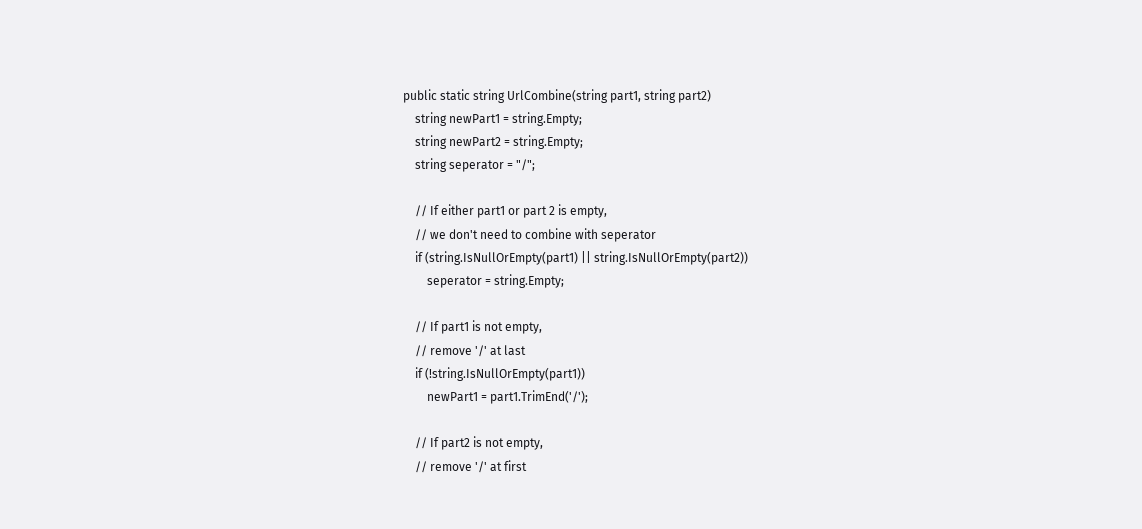public static string UrlCombine(string part1, string part2)
    string newPart1 = string.Empty;
    string newPart2 = string.Empty;
    string seperator = "/";

    // If either part1 or part 2 is empty,
    // we don't need to combine with seperator
    if (string.IsNullOrEmpty(part1) || string.IsNullOrEmpty(part2))
        seperator = string.Empty;

    // If part1 is not empty,
    // remove '/' at last
    if (!string.IsNullOrEmpty(part1))
        newPart1 = part1.TrimEnd('/');

    // If part2 is not empty,
    // remove '/' at first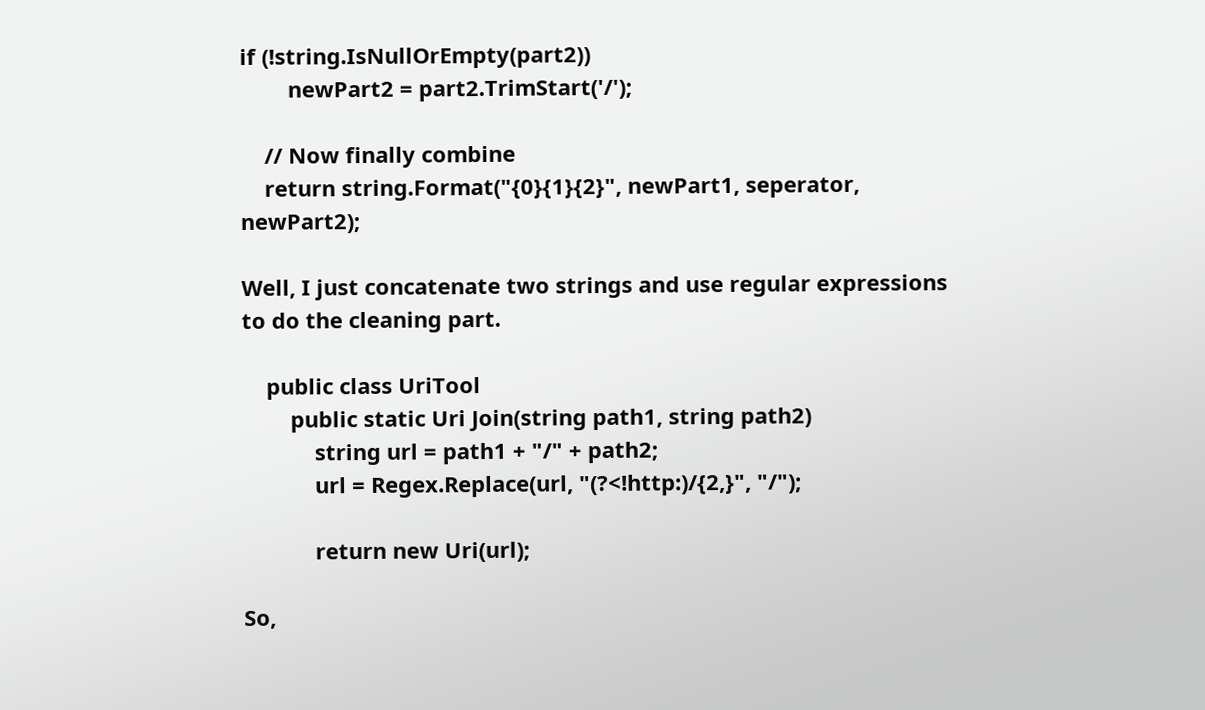if (!string.IsNullOrEmpty(part2))
        newPart2 = part2.TrimStart('/');

    // Now finally combine
    return string.Format("{0}{1}{2}", newPart1, seperator, newPart2);

Well, I just concatenate two strings and use regular expressions to do the cleaning part.

    public class UriTool
        public static Uri Join(string path1, string path2)
            string url = path1 + "/" + path2;
            url = Regex.Replace(url, "(?<!http:)/{2,}", "/");

            return new Uri(url);

So,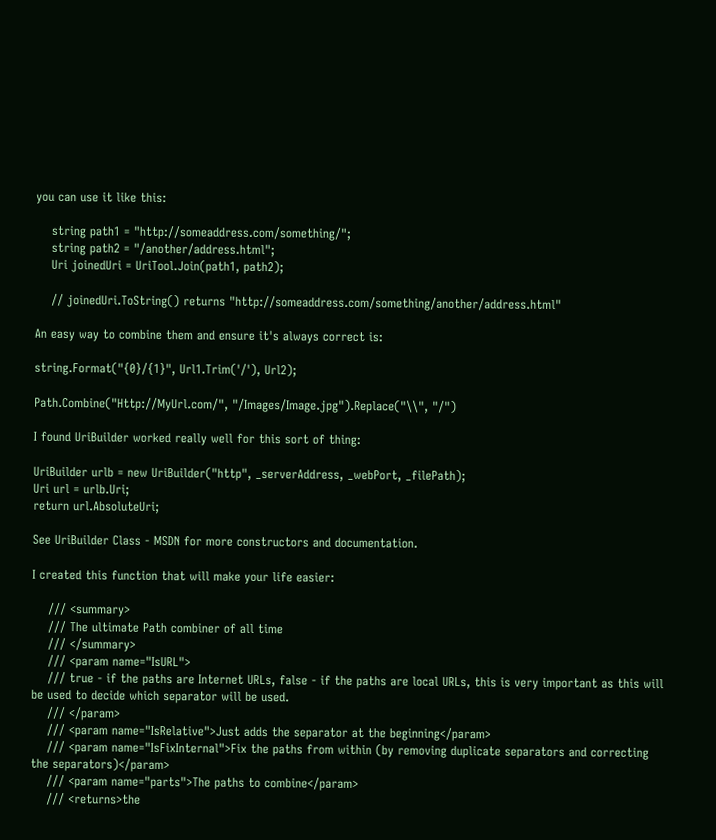you can use it like this:

    string path1 = "http://someaddress.com/something/";
    string path2 = "/another/address.html";
    Uri joinedUri = UriTool.Join(path1, path2);

    // joinedUri.ToString() returns "http://someaddress.com/something/another/address.html"

An easy way to combine them and ensure it's always correct is:

string.Format("{0}/{1}", Url1.Trim('/'), Url2);

Path.Combine("Http://MyUrl.com/", "/Images/Image.jpg").Replace("\\", "/")

I found UriBuilder worked really well for this sort of thing:

UriBuilder urlb = new UriBuilder("http", _serverAddress, _webPort, _filePath);
Uri url = urlb.Uri;
return url.AbsoluteUri;

See UriBuilder Class - MSDN for more constructors and documentation.

I created this function that will make your life easier:

    /// <summary>
    /// The ultimate Path combiner of all time
    /// </summary>
    /// <param name="IsURL">
    /// true - if the paths are Internet URLs, false - if the paths are local URLs, this is very important as this will be used to decide which separator will be used.
    /// </param>
    /// <param name="IsRelative">Just adds the separator at the beginning</param>
    /// <param name="IsFixInternal">Fix the paths from within (by removing duplicate separators and correcting the separators)</param>
    /// <param name="parts">The paths to combine</param>
    /// <returns>the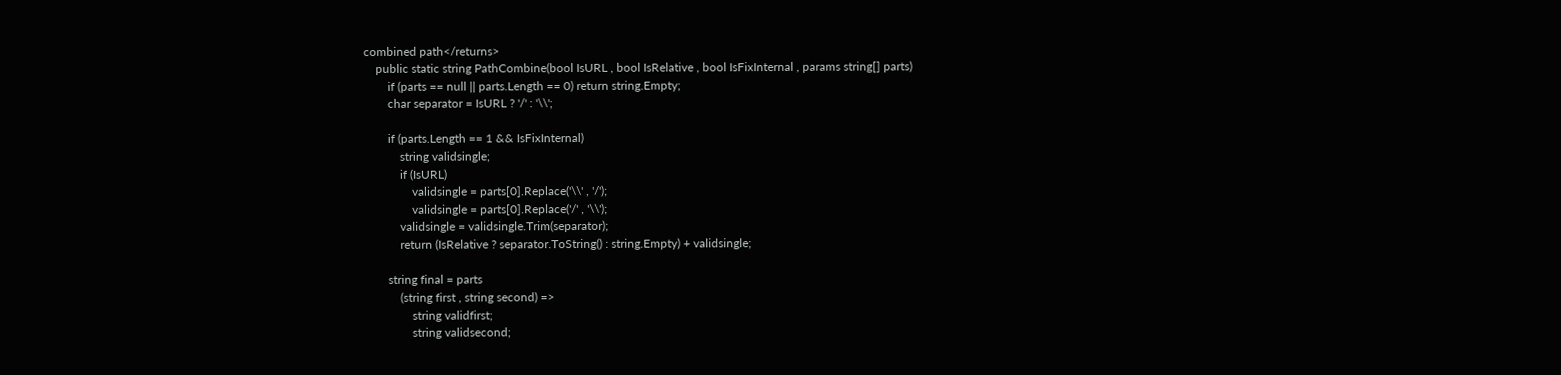combined path</returns>
    public static string PathCombine(bool IsURL , bool IsRelative , bool IsFixInternal , params string[] parts)
        if (parts == null || parts.Length == 0) return string.Empty;
        char separator = IsURL ? '/' : '\\';

        if (parts.Length == 1 && IsFixInternal)
            string validsingle;
            if (IsURL)
                validsingle = parts[0].Replace('\\' , '/');
                validsingle = parts[0].Replace('/' , '\\');
            validsingle = validsingle.Trim(separator);
            return (IsRelative ? separator.ToString() : string.Empty) + validsingle;

        string final = parts
            (string first , string second) =>
                string validfirst;
                string validsecond;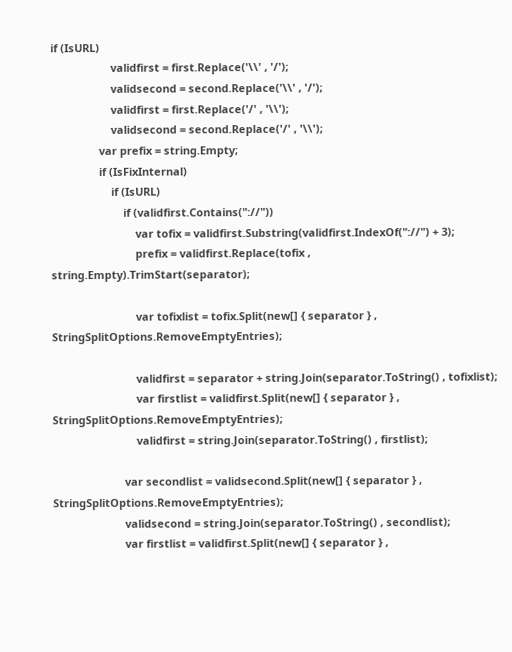if (IsURL)
                    validfirst = first.Replace('\\' , '/');
                    validsecond = second.Replace('\\' , '/');
                    validfirst = first.Replace('/' , '\\');
                    validsecond = second.Replace('/' , '\\');
                var prefix = string.Empty;
                if (IsFixInternal)
                    if (IsURL)
                        if (validfirst.Contains("://"))
                            var tofix = validfirst.Substring(validfirst.IndexOf("://") + 3);
                            prefix = validfirst.Replace(tofix , string.Empty).TrimStart(separator);

                            var tofixlist = tofix.Split(new[] { separator } , StringSplitOptions.RemoveEmptyEntries);

                            validfirst = separator + string.Join(separator.ToString() , tofixlist);
                            var firstlist = validfirst.Split(new[] { separator } , StringSplitOptions.RemoveEmptyEntries);
                            validfirst = string.Join(separator.ToString() , firstlist);

                        var secondlist = validsecond.Split(new[] { separator } , StringSplitOptions.RemoveEmptyEntries);
                        validsecond = string.Join(separator.ToString() , secondlist);
                        var firstlist = validfirst.Split(new[] { separator } ,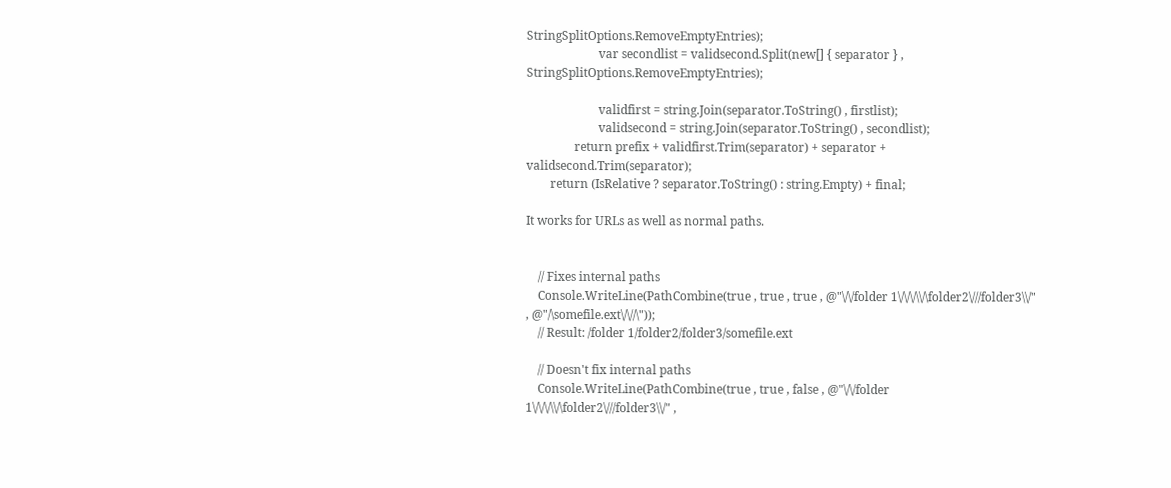StringSplitOptions.RemoveEmptyEntries);
                        var secondlist = validsecond.Split(new[] { separator } , StringSplitOptions.RemoveEmptyEntries);

                        validfirst = string.Join(separator.ToString() , firstlist);
                        validsecond = string.Join(separator.ToString() , secondlist);
                return prefix + validfirst.Trim(separator) + separator + validsecond.Trim(separator);
        return (IsRelative ? separator.ToString() : string.Empty) + final;

It works for URLs as well as normal paths.


    // Fixes internal paths
    Console.WriteLine(PathCombine(true , true , true , @"\/\/folder 1\/\/\/\\/\folder2\///folder3\\/" , @"/\somefile.ext\/\//\"));
    // Result: /folder 1/folder2/folder3/somefile.ext

    // Doesn't fix internal paths
    Console.WriteLine(PathCombine(true , true , false , @"\/\/folder 1\/\/\/\\/\folder2\///folder3\\/" ,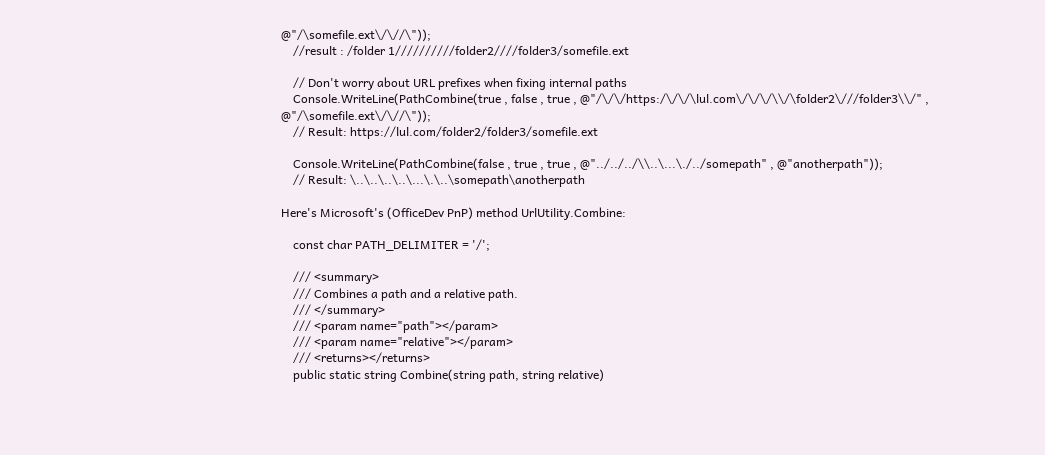@"/\somefile.ext\/\//\"));
    //result : /folder 1//////////folder2////folder3/somefile.ext

    // Don't worry about URL prefixes when fixing internal paths
    Console.WriteLine(PathCombine(true , false , true , @"/\/\/https:/\/\/\lul.com\/\/\/\\/\folder2\///folder3\\/" , @"/\somefile.ext\/\//\"));
    // Result: https://lul.com/folder2/folder3/somefile.ext

    Console.WriteLine(PathCombine(false , true , true , @"../../../\\..\...\./../somepath" , @"anotherpath"));
    // Result: \..\..\..\..\...\.\..\somepath\anotherpath

Here's Microsoft's (OfficeDev PnP) method UrlUtility.Combine:

    const char PATH_DELIMITER = '/';

    /// <summary>
    /// Combines a path and a relative path.
    /// </summary>
    /// <param name="path"></param>
    /// <param name="relative"></param>
    /// <returns></returns>
    public static string Combine(string path, string relative)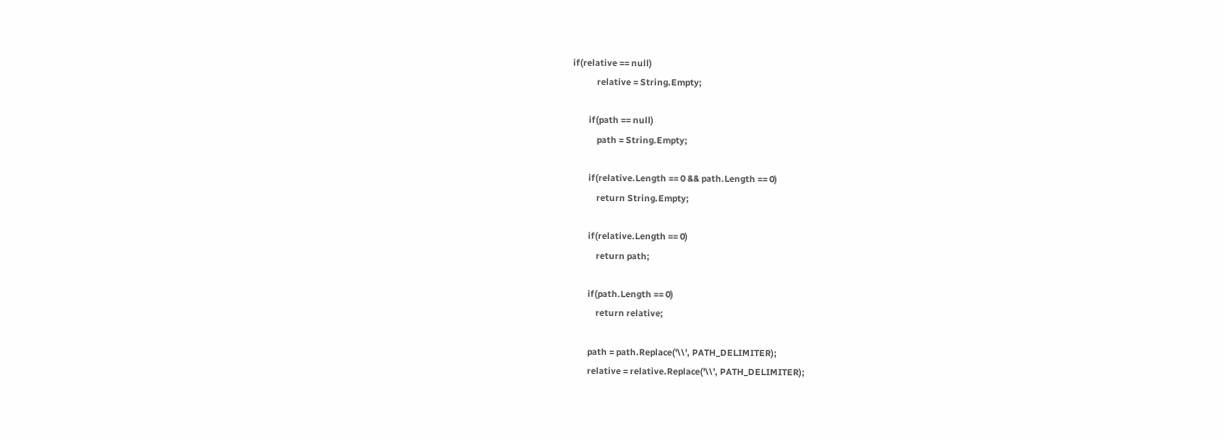if(relative == null)
            relative = String.Empty;

        if(path == null)
            path = String.Empty;

        if(relative.Length == 0 && path.Length == 0)
            return String.Empty;

        if(relative.Length == 0)
            return path;

        if(path.Length == 0)
            return relative;

        path = path.Replace('\\', PATH_DELIMITER);
        relative = relative.Replace('\\', PATH_DELIMITER);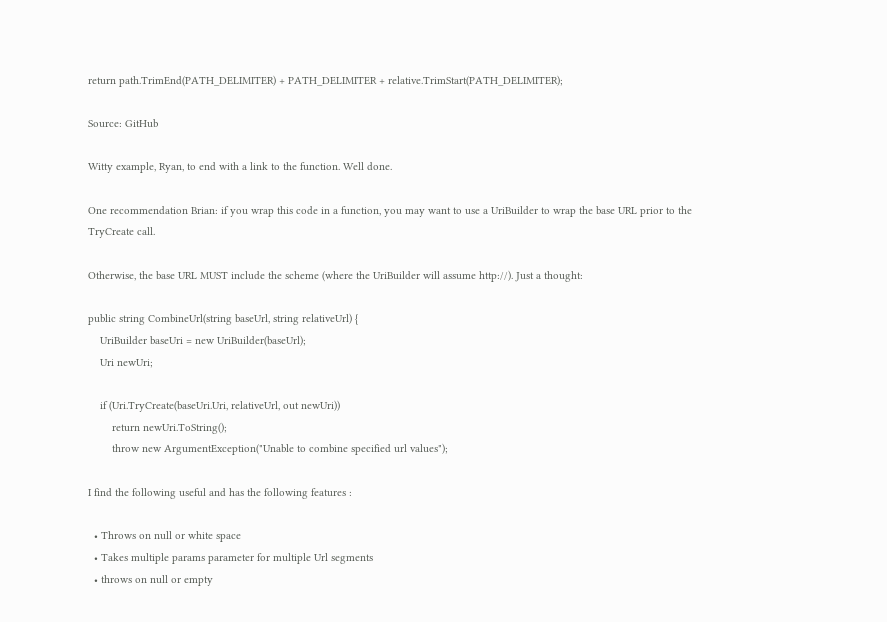return path.TrimEnd(PATH_DELIMITER) + PATH_DELIMITER + relative.TrimStart(PATH_DELIMITER);

Source: GitHub

Witty example, Ryan, to end with a link to the function. Well done.

One recommendation Brian: if you wrap this code in a function, you may want to use a UriBuilder to wrap the base URL prior to the TryCreate call.

Otherwise, the base URL MUST include the scheme (where the UriBuilder will assume http://). Just a thought:

public string CombineUrl(string baseUrl, string relativeUrl) {
    UriBuilder baseUri = new UriBuilder(baseUrl);
    Uri newUri;

    if (Uri.TryCreate(baseUri.Uri, relativeUrl, out newUri))
        return newUri.ToString();
        throw new ArgumentException("Unable to combine specified url values");

I find the following useful and has the following features :

  • Throws on null or white space
  • Takes multiple params parameter for multiple Url segments
  • throws on null or empty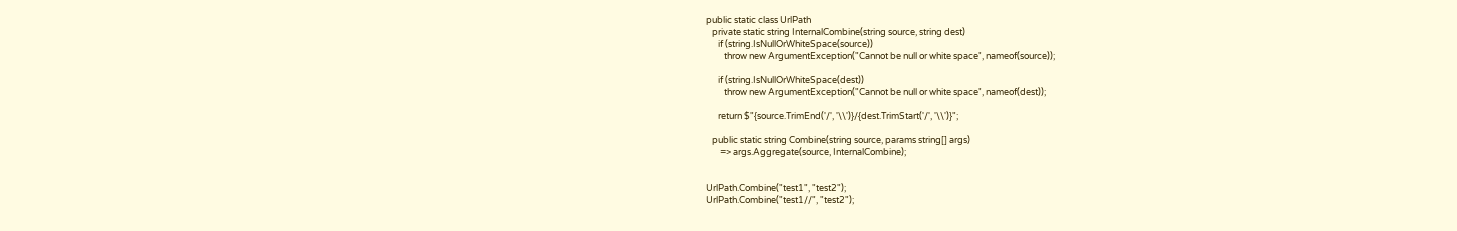public static class UrlPath
   private static string InternalCombine(string source, string dest)
      if (string.IsNullOrWhiteSpace(source))
         throw new ArgumentException("Cannot be null or white space", nameof(source));

      if (string.IsNullOrWhiteSpace(dest))
         throw new ArgumentException("Cannot be null or white space", nameof(dest));

      return $"{source.TrimEnd('/', '\\')}/{dest.TrimStart('/', '\\')}";

   public static string Combine(string source, params string[] args)
       => args.Aggregate(source, InternalCombine);


UrlPath.Combine("test1", "test2");
UrlPath.Combine("test1//", "test2");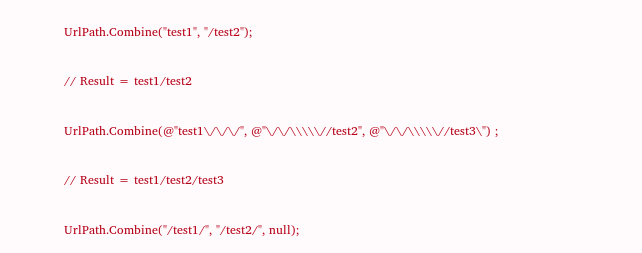UrlPath.Combine("test1", "/test2");

// Result = test1/test2

UrlPath.Combine(@"test1\/\/\/", @"\/\/\\\\\//test2", @"\/\/\\\\\//test3\") ;

// Result = test1/test2/test3

UrlPath.Combine("/test1/", "/test2/", null);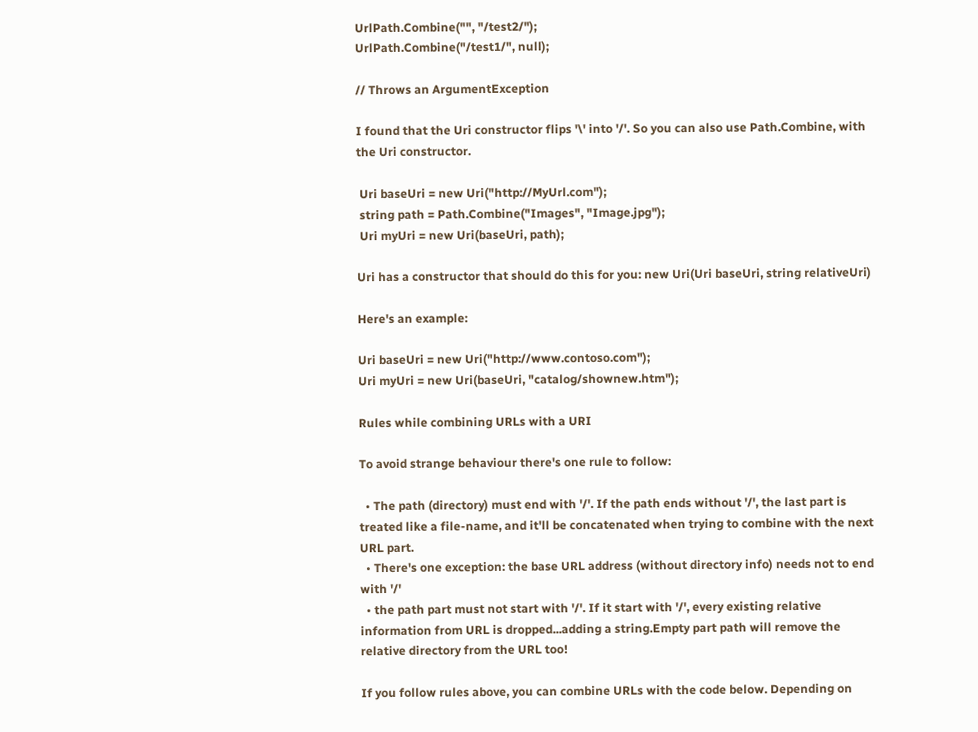UrlPath.Combine("", "/test2/");
UrlPath.Combine("/test1/", null);

// Throws an ArgumentException

I found that the Uri constructor flips '\' into '/'. So you can also use Path.Combine, with the Uri constructor.

 Uri baseUri = new Uri("http://MyUrl.com");
 string path = Path.Combine("Images", "Image.jpg");
 Uri myUri = new Uri(baseUri, path);

Uri has a constructor that should do this for you: new Uri(Uri baseUri, string relativeUri)

Here's an example:

Uri baseUri = new Uri("http://www.contoso.com");
Uri myUri = new Uri(baseUri, "catalog/shownew.htm");

Rules while combining URLs with a URI

To avoid strange behaviour there's one rule to follow:

  • The path (directory) must end with '/'. If the path ends without '/', the last part is treated like a file-name, and it'll be concatenated when trying to combine with the next URL part.
  • There's one exception: the base URL address (without directory info) needs not to end with '/'
  • the path part must not start with '/'. If it start with '/', every existing relative information from URL is dropped...adding a string.Empty part path will remove the relative directory from the URL too!

If you follow rules above, you can combine URLs with the code below. Depending on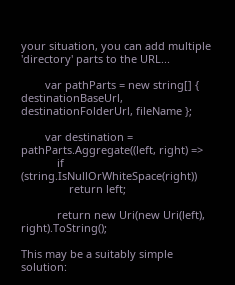your situation, you can add multiple 'directory' parts to the URL...

        var pathParts = new string[] { destinationBaseUrl, destinationFolderUrl, fileName };

        var destination = pathParts.Aggregate((left, right) =>
            if (string.IsNullOrWhiteSpace(right))
                return left;

            return new Uri(new Uri(left), right).ToString();

This may be a suitably simple solution: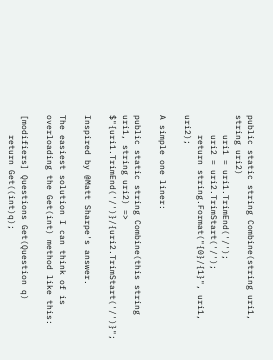public static string Combine(string uri1, string uri2)
    uri1 = uri1.TrimEnd('/');
    uri2 = uri2.TrimStart('/');
    return string.Format("{0}/{1}", uri1, uri2);

A simple one liner:

public static string Combine(this string uri1, string uri2) => $"{uri1.TrimEnd('/')}/{uri2.TrimStart('/')}";

Inspired by @Matt Sharpe's answer.

The easiest solution I can think of is overloading the Get(int) method like this:

[modifiers] Questions Get(Question q)
    return Get((int)q);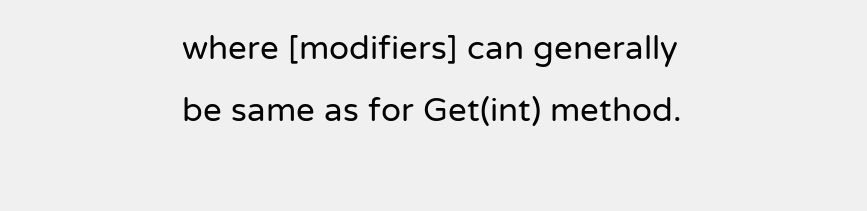where [modifiers] can generally be same as for Get(int) method.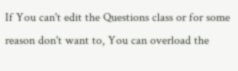If You can't edit the Questions class or for some reason don't want to, You can overload the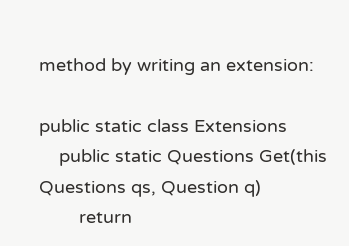method by writing an extension:

public static class Extensions
    public static Questions Get(this Questions qs, Question q)
        return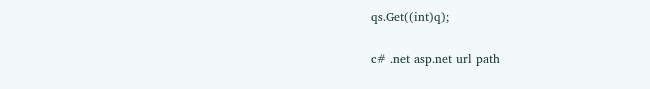qs.Get((int)q);

c# .net asp.net url path